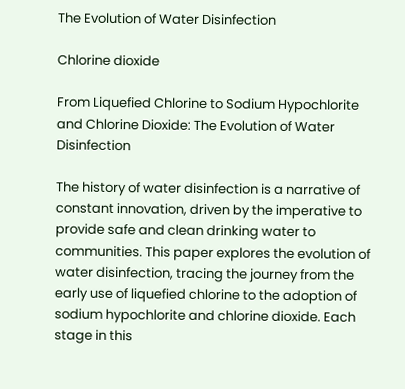The Evolution of Water Disinfection

Chlorine dioxide

From Liquefied Chlorine to Sodium Hypochlorite and Chlorine Dioxide: The Evolution of Water Disinfection

The history of water disinfection is a narrative of constant innovation, driven by the imperative to provide safe and clean drinking water to communities. This paper explores the evolution of water disinfection, tracing the journey from the early use of liquefied chlorine to the adoption of sodium hypochlorite and chlorine dioxide. Each stage in this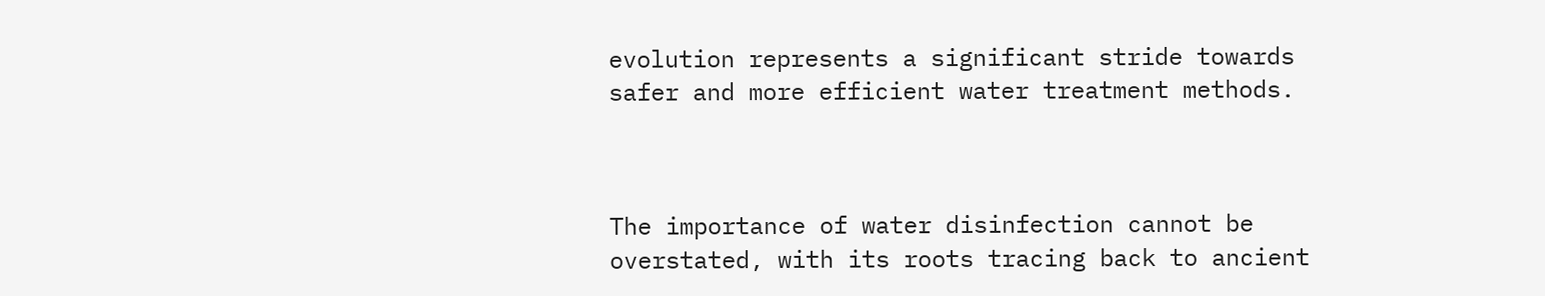evolution represents a significant stride towards safer and more efficient water treatment methods.



The importance of water disinfection cannot be overstated, with its roots tracing back to ancient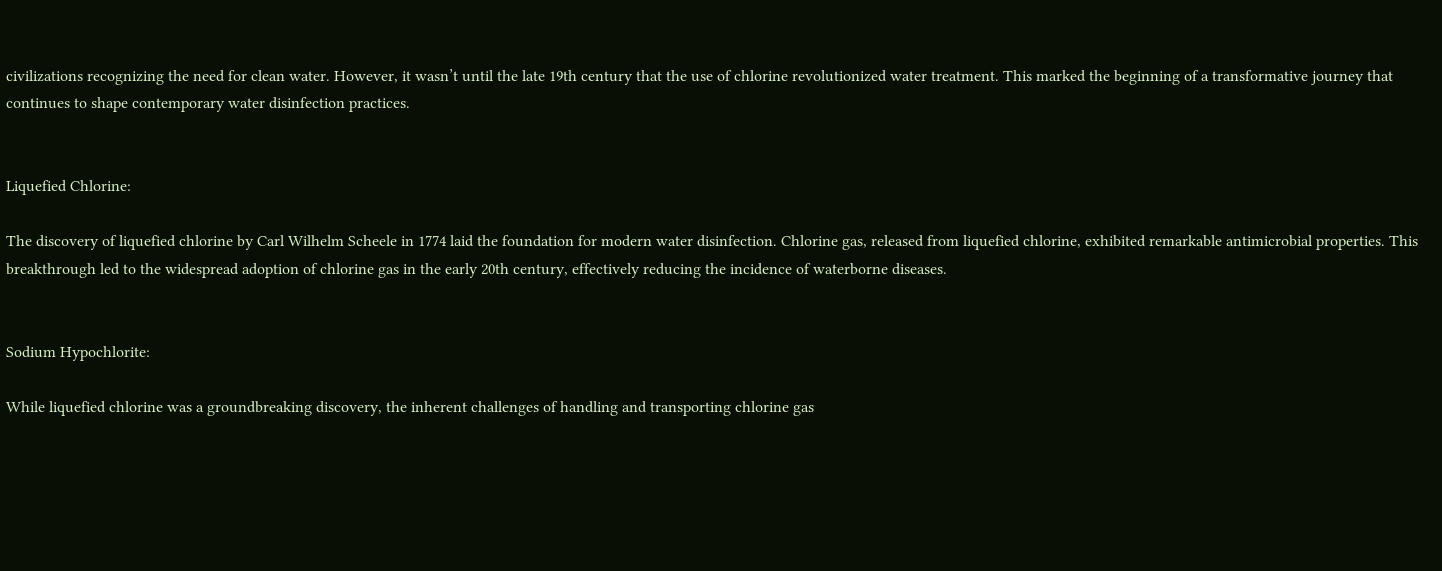civilizations recognizing the need for clean water. However, it wasn’t until the late 19th century that the use of chlorine revolutionized water treatment. This marked the beginning of a transformative journey that continues to shape contemporary water disinfection practices.


Liquefied Chlorine:

The discovery of liquefied chlorine by Carl Wilhelm Scheele in 1774 laid the foundation for modern water disinfection. Chlorine gas, released from liquefied chlorine, exhibited remarkable antimicrobial properties. This breakthrough led to the widespread adoption of chlorine gas in the early 20th century, effectively reducing the incidence of waterborne diseases.


Sodium Hypochlorite:

While liquefied chlorine was a groundbreaking discovery, the inherent challenges of handling and transporting chlorine gas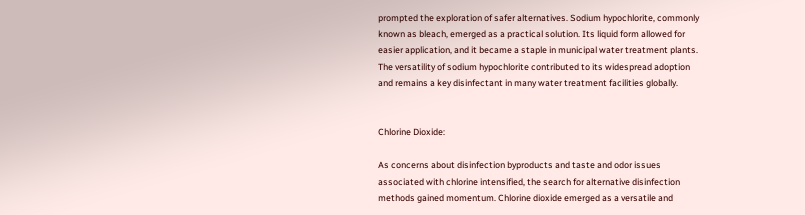prompted the exploration of safer alternatives. Sodium hypochlorite, commonly known as bleach, emerged as a practical solution. Its liquid form allowed for easier application, and it became a staple in municipal water treatment plants. The versatility of sodium hypochlorite contributed to its widespread adoption and remains a key disinfectant in many water treatment facilities globally.


Chlorine Dioxide:

As concerns about disinfection byproducts and taste and odor issues associated with chlorine intensified, the search for alternative disinfection methods gained momentum. Chlorine dioxide emerged as a versatile and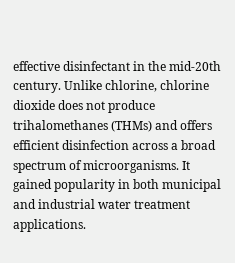effective disinfectant in the mid-20th century. Unlike chlorine, chlorine dioxide does not produce trihalomethanes (THMs) and offers efficient disinfection across a broad spectrum of microorganisms. It gained popularity in both municipal and industrial water treatment applications.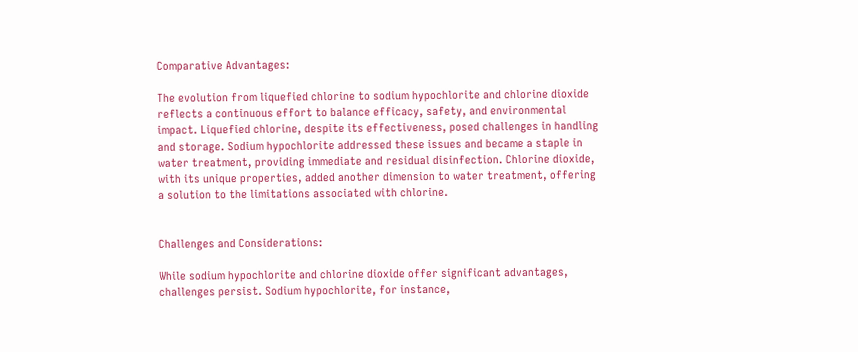Comparative Advantages:

The evolution from liquefied chlorine to sodium hypochlorite and chlorine dioxide reflects a continuous effort to balance efficacy, safety, and environmental impact. Liquefied chlorine, despite its effectiveness, posed challenges in handling and storage. Sodium hypochlorite addressed these issues and became a staple in water treatment, providing immediate and residual disinfection. Chlorine dioxide, with its unique properties, added another dimension to water treatment, offering a solution to the limitations associated with chlorine.


Challenges and Considerations:

While sodium hypochlorite and chlorine dioxide offer significant advantages, challenges persist. Sodium hypochlorite, for instance,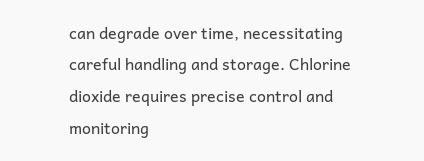can degrade over time, necessitating careful handling and storage. Chlorine dioxide requires precise control and monitoring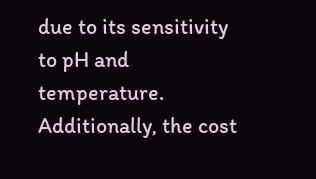due to its sensitivity to pH and temperature. Additionally, the cost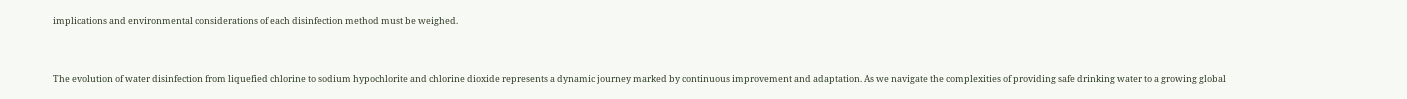implications and environmental considerations of each disinfection method must be weighed.



The evolution of water disinfection from liquefied chlorine to sodium hypochlorite and chlorine dioxide represents a dynamic journey marked by continuous improvement and adaptation. As we navigate the complexities of providing safe drinking water to a growing global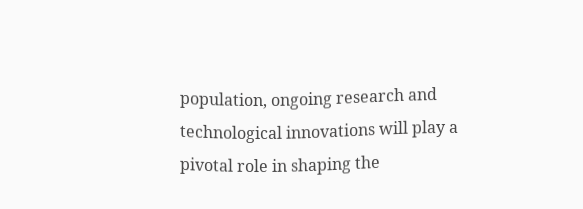population, ongoing research and technological innovations will play a pivotal role in shaping the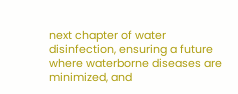next chapter of water disinfection, ensuring a future where waterborne diseases are minimized, and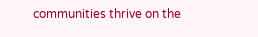communities thrive on the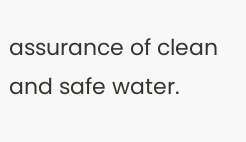assurance of clean and safe water.